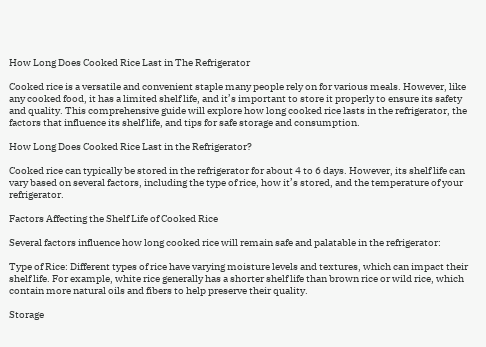How Long Does Cooked Rice Last in The Refrigerator

Cooked rice is a versatile and convenient staple many people rely on for various meals. However, like any cooked food, it has a limited shelf life, and it’s important to store it properly to ensure its safety and quality. This comprehensive guide will explore how long cooked rice lasts in the refrigerator, the factors that influence its shelf life, and tips for safe storage and consumption.

How Long Does Cooked Rice Last in the Refrigerator?

Cooked rice can typically be stored in the refrigerator for about 4 to 6 days. However, its shelf life can vary based on several factors, including the type of rice, how it’s stored, and the temperature of your refrigerator.

Factors Affecting the Shelf Life of Cooked Rice

Several factors influence how long cooked rice will remain safe and palatable in the refrigerator:

Type of Rice: Different types of rice have varying moisture levels and textures, which can impact their shelf life. For example, white rice generally has a shorter shelf life than brown rice or wild rice, which contain more natural oils and fibers to help preserve their quality.

Storage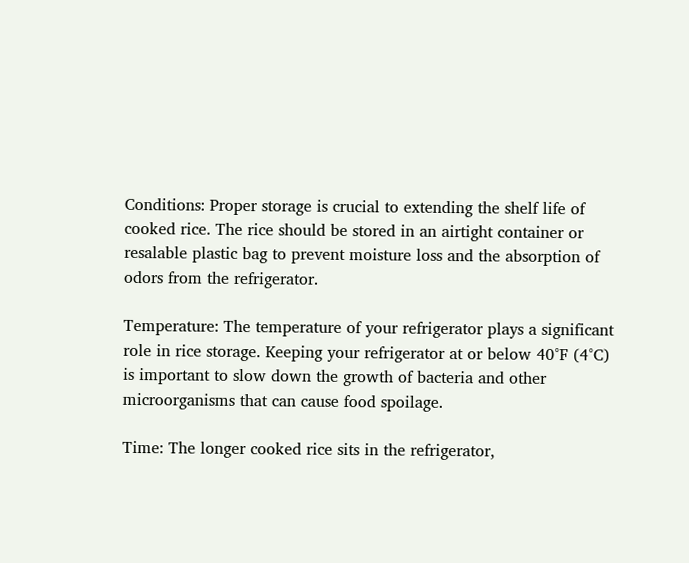Conditions: Proper storage is crucial to extending the shelf life of cooked rice. The rice should be stored in an airtight container or resalable plastic bag to prevent moisture loss and the absorption of odors from the refrigerator.

Temperature: The temperature of your refrigerator plays a significant role in rice storage. Keeping your refrigerator at or below 40°F (4°C) is important to slow down the growth of bacteria and other microorganisms that can cause food spoilage.

Time: The longer cooked rice sits in the refrigerator,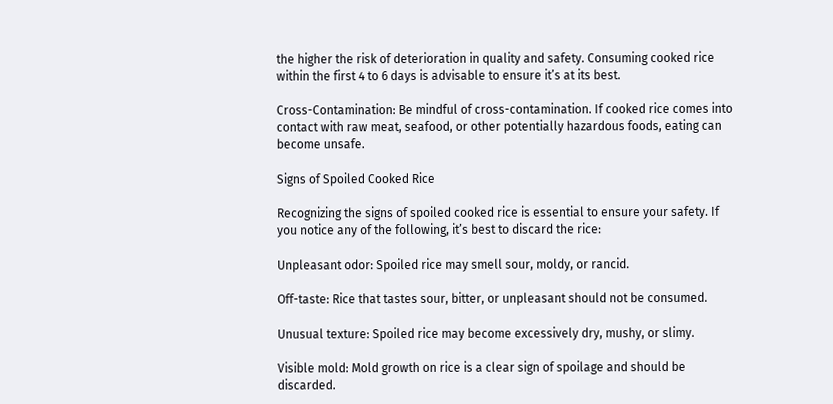the higher the risk of deterioration in quality and safety. Consuming cooked rice within the first 4 to 6 days is advisable to ensure it’s at its best.

Cross-Contamination: Be mindful of cross-contamination. If cooked rice comes into contact with raw meat, seafood, or other potentially hazardous foods, eating can become unsafe.

Signs of Spoiled Cooked Rice

Recognizing the signs of spoiled cooked rice is essential to ensure your safety. If you notice any of the following, it’s best to discard the rice:

Unpleasant odor: Spoiled rice may smell sour, moldy, or rancid.

Off-taste: Rice that tastes sour, bitter, or unpleasant should not be consumed.

Unusual texture: Spoiled rice may become excessively dry, mushy, or slimy.

Visible mold: Mold growth on rice is a clear sign of spoilage and should be discarded.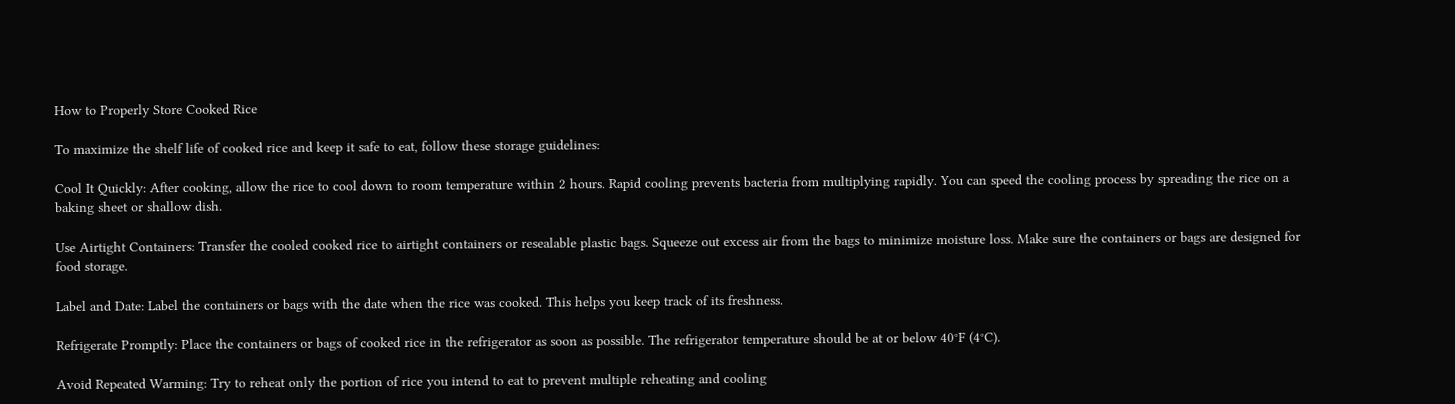How to Properly Store Cooked Rice

To maximize the shelf life of cooked rice and keep it safe to eat, follow these storage guidelines:

Cool It Quickly: After cooking, allow the rice to cool down to room temperature within 2 hours. Rapid cooling prevents bacteria from multiplying rapidly. You can speed the cooling process by spreading the rice on a baking sheet or shallow dish.

Use Airtight Containers: Transfer the cooled cooked rice to airtight containers or resealable plastic bags. Squeeze out excess air from the bags to minimize moisture loss. Make sure the containers or bags are designed for food storage.

Label and Date: Label the containers or bags with the date when the rice was cooked. This helps you keep track of its freshness.

Refrigerate Promptly: Place the containers or bags of cooked rice in the refrigerator as soon as possible. The refrigerator temperature should be at or below 40°F (4°C).

Avoid Repeated Warming: Try to reheat only the portion of rice you intend to eat to prevent multiple reheating and cooling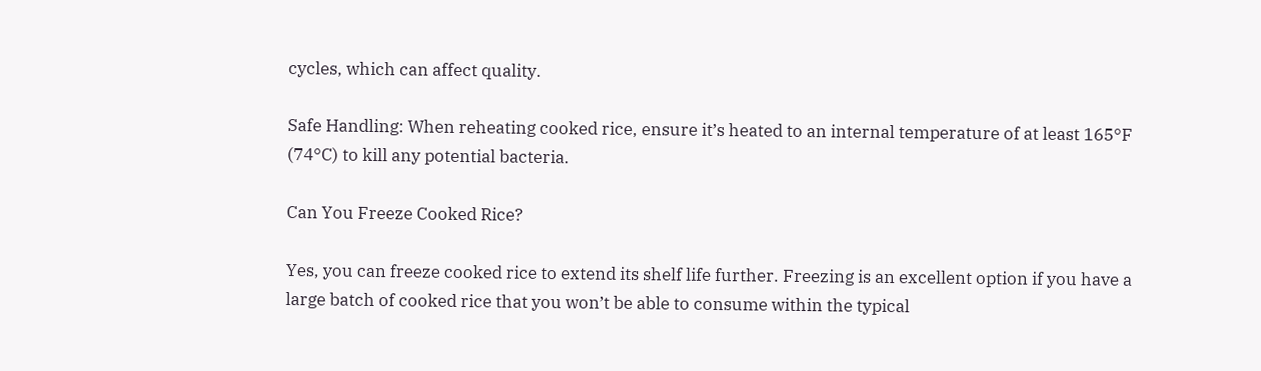cycles, which can affect quality.

Safe Handling: When reheating cooked rice, ensure it’s heated to an internal temperature of at least 165°F (74°C) to kill any potential bacteria.

Can You Freeze Cooked Rice?

Yes, you can freeze cooked rice to extend its shelf life further. Freezing is an excellent option if you have a large batch of cooked rice that you won’t be able to consume within the typical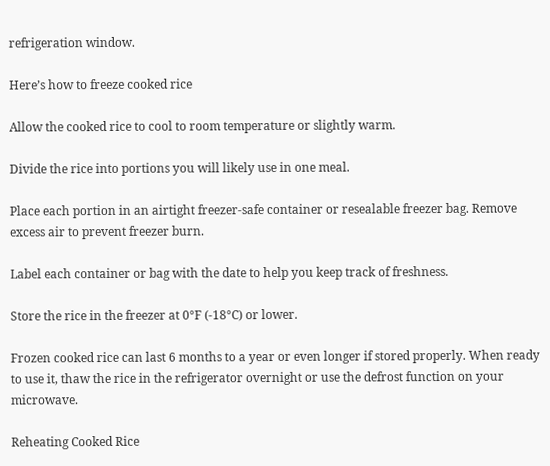refrigeration window.

Here’s how to freeze cooked rice

Allow the cooked rice to cool to room temperature or slightly warm.

Divide the rice into portions you will likely use in one meal.

Place each portion in an airtight freezer-safe container or resealable freezer bag. Remove excess air to prevent freezer burn.

Label each container or bag with the date to help you keep track of freshness.

Store the rice in the freezer at 0°F (-18°C) or lower.

Frozen cooked rice can last 6 months to a year or even longer if stored properly. When ready to use it, thaw the rice in the refrigerator overnight or use the defrost function on your microwave.

Reheating Cooked Rice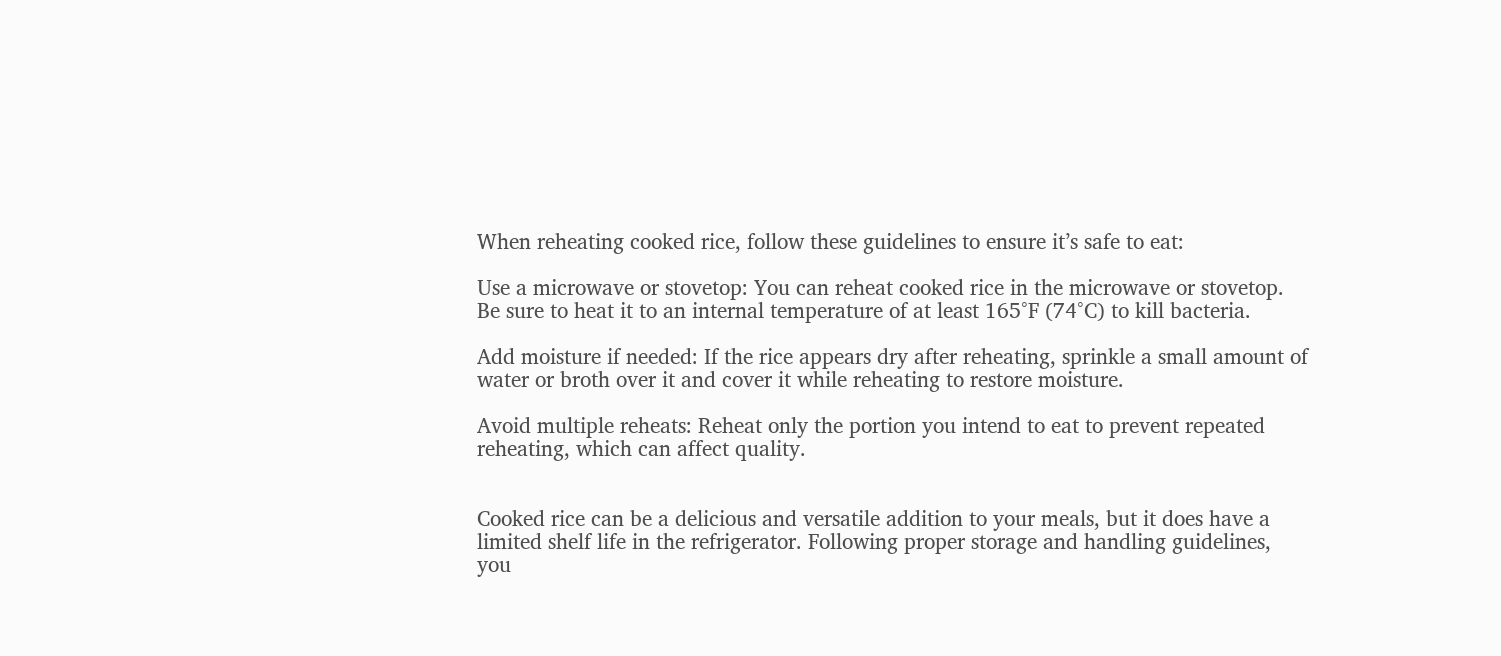When reheating cooked rice, follow these guidelines to ensure it’s safe to eat:

Use a microwave or stovetop: You can reheat cooked rice in the microwave or stovetop. Be sure to heat it to an internal temperature of at least 165°F (74°C) to kill bacteria.

Add moisture if needed: If the rice appears dry after reheating, sprinkle a small amount of water or broth over it and cover it while reheating to restore moisture.

Avoid multiple reheats: Reheat only the portion you intend to eat to prevent repeated reheating, which can affect quality.


Cooked rice can be a delicious and versatile addition to your meals, but it does have a limited shelf life in the refrigerator. Following proper storage and handling guidelines, you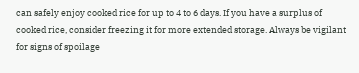can safely enjoy cooked rice for up to 4 to 6 days. If you have a surplus of cooked rice, consider freezing it for more extended storage. Always be vigilant for signs of spoilage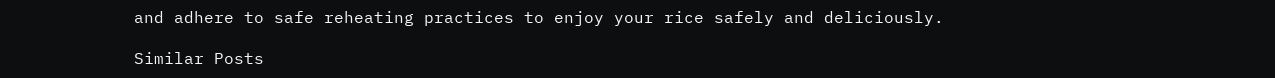and adhere to safe reheating practices to enjoy your rice safely and deliciously.

Similar Posts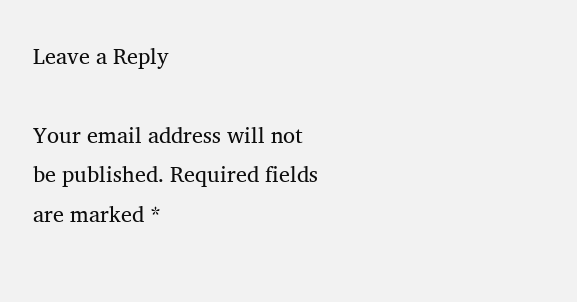Leave a Reply

Your email address will not be published. Required fields are marked *